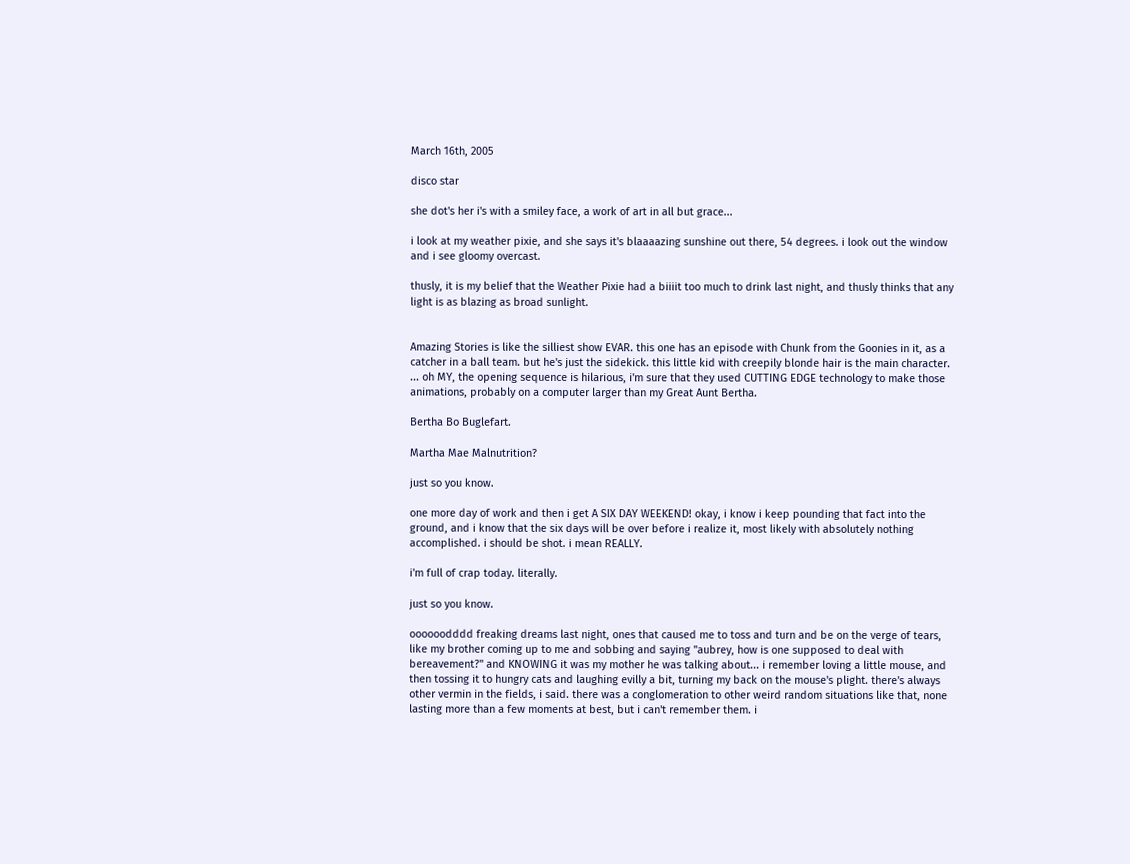March 16th, 2005

disco star

she dot's her i's with a smiley face, a work of art in all but grace...

i look at my weather pixie, and she says it's blaaaazing sunshine out there, 54 degrees. i look out the window and i see gloomy overcast.

thusly, it is my belief that the Weather Pixie had a biiiit too much to drink last night, and thusly thinks that any light is as blazing as broad sunlight.


Amazing Stories is like the silliest show EVAR. this one has an episode with Chunk from the Goonies in it, as a catcher in a ball team. but he's just the sidekick. this little kid with creepily blonde hair is the main character. ... oh MY, the opening sequence is hilarious, i'm sure that they used CUTTING EDGE technology to make those animations, probably on a computer larger than my Great Aunt Bertha.

Bertha Bo Buglefart.

Martha Mae Malnutrition?

just so you know.

one more day of work and then i get A SIX DAY WEEKEND! okay, i know i keep pounding that fact into the ground, and i know that the six days will be over before i realize it, most likely with absolutely nothing accomplished. i should be shot. i mean REALLY.

i'm full of crap today. literally.

just so you know.

oooooodddd freaking dreams last night, ones that caused me to toss and turn and be on the verge of tears, like my brother coming up to me and sobbing and saying "aubrey, how is one supposed to deal with bereavement?" and KNOWING it was my mother he was talking about... i remember loving a little mouse, and then tossing it to hungry cats and laughing evilly a bit, turning my back on the mouse's plight. there's always other vermin in the fields, i said. there was a conglomeration to other weird random situations like that, none lasting more than a few moments at best, but i can't remember them. i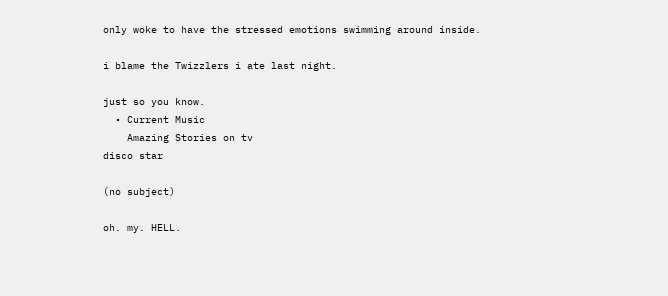only woke to have the stressed emotions swimming around inside.

i blame the Twizzlers i ate last night.

just so you know.
  • Current Music
    Amazing Stories on tv
disco star

(no subject)

oh. my. HELL.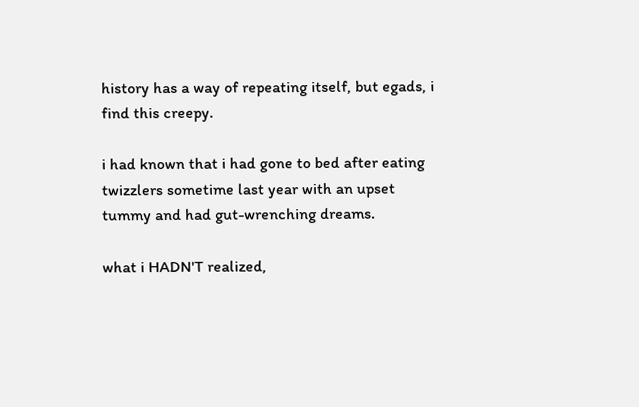history has a way of repeating itself, but egads, i find this creepy.

i had known that i had gone to bed after eating twizzlers sometime last year with an upset tummy and had gut-wrenching dreams.

what i HADN'T realized,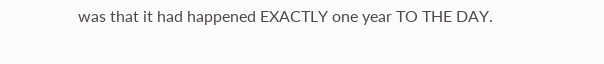was that it had happened EXACTLY one year TO THE DAY.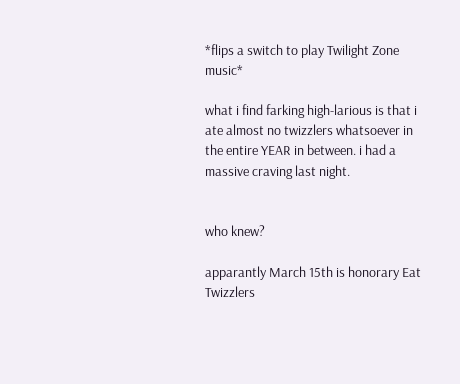*flips a switch to play Twilight Zone music*

what i find farking high-larious is that i ate almost no twizzlers whatsoever in the entire YEAR in between. i had a massive craving last night.


who knew?

apparantly March 15th is honorary Eat Twizzlers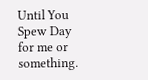Until You Spew Day for me or something.